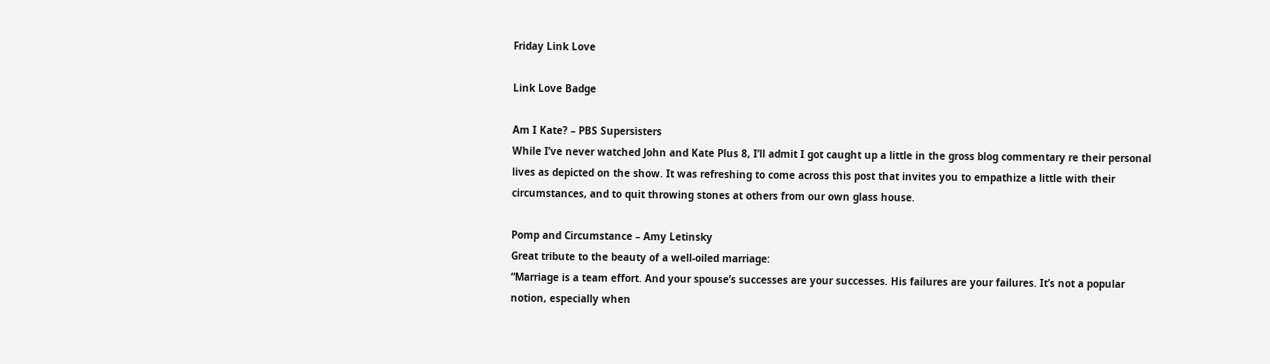Friday Link Love

Link Love Badge

Am I Kate? – PBS Supersisters
While I’ve never watched John and Kate Plus 8, I’ll admit I got caught up a little in the gross blog commentary re their personal lives as depicted on the show. It was refreshing to come across this post that invites you to empathize a little with their circumstances, and to quit throwing stones at others from our own glass house.

Pomp and Circumstance – Amy Letinsky
Great tribute to the beauty of a well-oiled marriage:
“Marriage is a team effort. And your spouse’s successes are your successes. His failures are your failures. It’s not a popular notion, especially when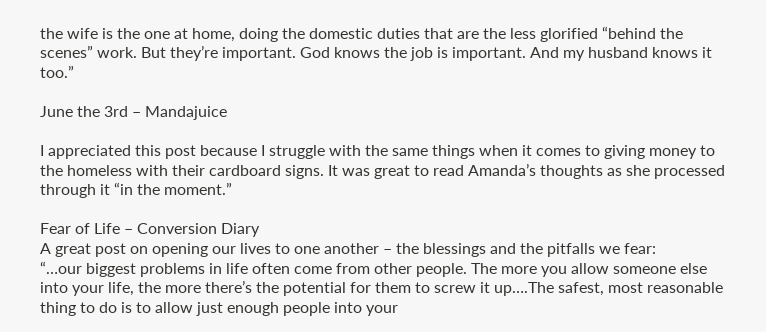the wife is the one at home, doing the domestic duties that are the less glorified “behind the scenes” work. But they’re important. God knows the job is important. And my husband knows it too.”

June the 3rd – Mandajuice

I appreciated this post because I struggle with the same things when it comes to giving money to the homeless with their cardboard signs. It was great to read Amanda’s thoughts as she processed through it “in the moment.”

Fear of Life – Conversion Diary
A great post on opening our lives to one another – the blessings and the pitfalls we fear:
“…our biggest problems in life often come from other people. The more you allow someone else into your life, the more there’s the potential for them to screw it up….The safest, most reasonable thing to do is to allow just enough people into your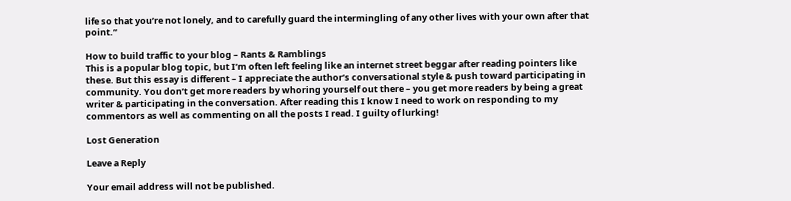life so that you’re not lonely, and to carefully guard the intermingling of any other lives with your own after that point.”

How to build traffic to your blog – Rants & Ramblings
This is a popular blog topic, but I’m often left feeling like an internet street beggar after reading pointers like these. But this essay is different – I appreciate the author’s conversational style & push toward participating in community. You don’t get more readers by whoring yourself out there – you get more readers by being a great writer & participating in the conversation. After reading this I know I need to work on responding to my commentors as well as commenting on all the posts I read. I guilty of lurking!

Lost Generation

Leave a Reply

Your email address will not be published.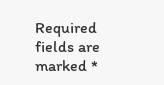Required fields are marked *